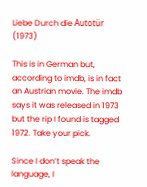Liebe Durch die Autotür (1973)

This is in German but, according to imdb, is in fact an Austrian movie. The imdb says it was released in 1973 but the rip I found is tagged 1972. Take your pick.

Since I don’t speak the language, I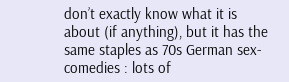don’t exactly know what it is about (if anything), but it has the same staples as 70s German sex-comedies : lots of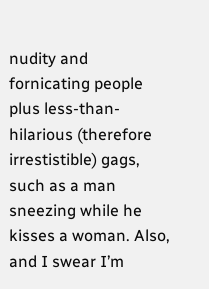nudity and fornicating people plus less-than-hilarious (therefore irrestistible) gags, such as a man sneezing while he kisses a woman. Also, and I swear I’m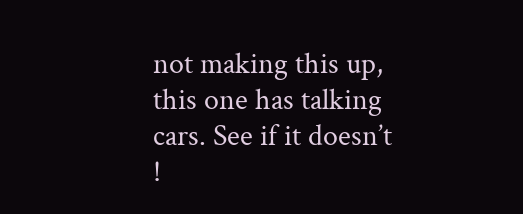not making this up, this one has talking cars. See if it doesn’t !